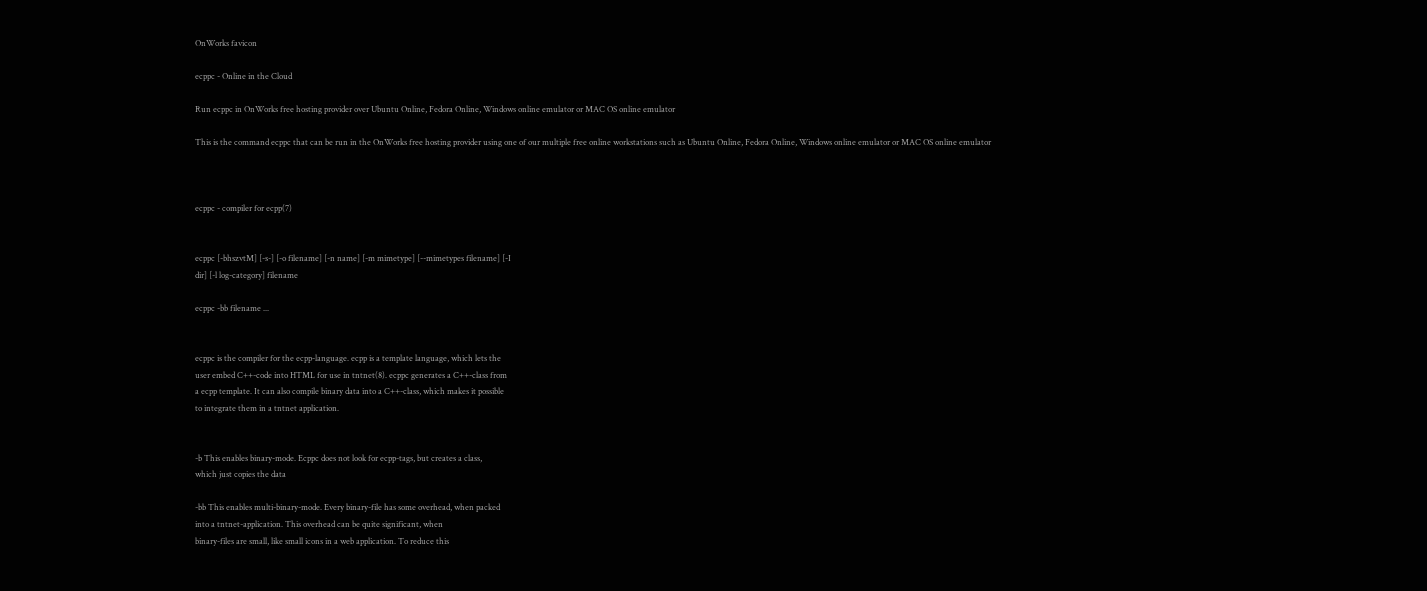OnWorks favicon

ecppc - Online in the Cloud

Run ecppc in OnWorks free hosting provider over Ubuntu Online, Fedora Online, Windows online emulator or MAC OS online emulator

This is the command ecppc that can be run in the OnWorks free hosting provider using one of our multiple free online workstations such as Ubuntu Online, Fedora Online, Windows online emulator or MAC OS online emulator



ecppc - compiler for ecpp(7)


ecppc [-bhszvtM] [-s-] [-o filename] [-n name] [-m mimetype] [--mimetypes filename] [-I
dir] [-l log-category] filename

ecppc -bb filename ...


ecppc is the compiler for the ecpp-language. ecpp is a template language, which lets the
user embed C++-code into HTML for use in tntnet(8). ecppc generates a C++-class from
a ecpp template. It can also compile binary data into a C++-class, which makes it possible
to integrate them in a tntnet application.


-b This enables binary-mode. Ecppc does not look for ecpp-tags, but creates a class,
which just copies the data

-bb This enables multi-binary-mode. Every binary-file has some overhead, when packed
into a tntnet-application. This overhead can be quite significant, when
binary-files are small, like small icons in a web application. To reduce this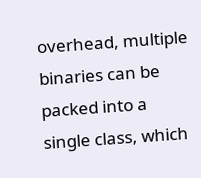overhead, multiple binaries can be packed into a single class, which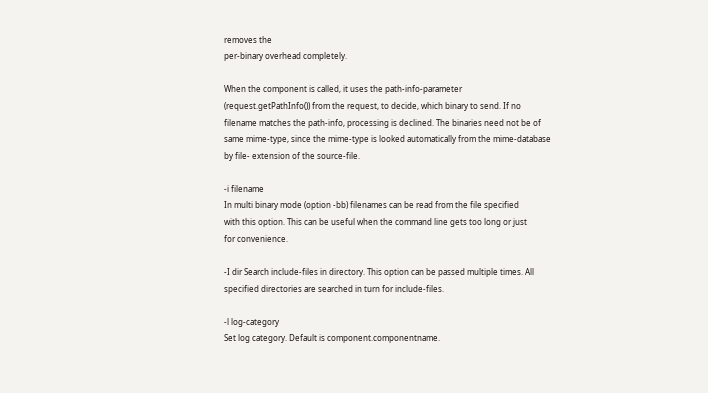removes the
per-binary overhead completely.

When the component is called, it uses the path-info-parameter
(request.getPathInfo()) from the request, to decide, which binary to send. If no
filename matches the path-info, processing is declined. The binaries need not be of
same mime-type, since the mime-type is looked automatically from the mime-database
by file- extension of the source-file.

-i filename
In multi binary mode (option -bb) filenames can be read from the file specified
with this option. This can be useful when the command line gets too long or just
for convenience.

-I dir Search include-files in directory. This option can be passed multiple times. All
specified directories are searched in turn for include-files.

-l log-category
Set log category. Default is component.componentname.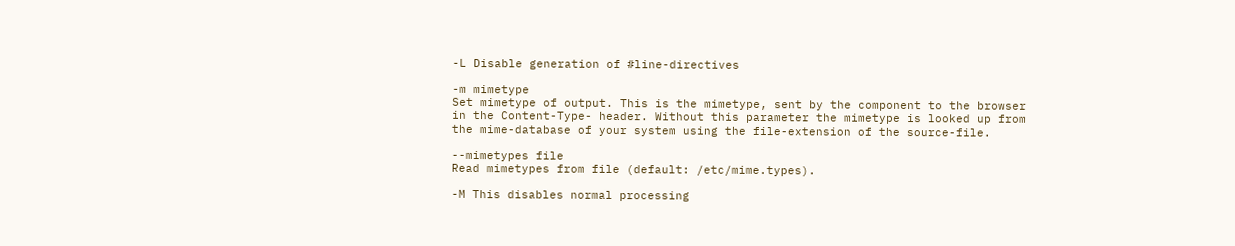-L Disable generation of #line-directives

-m mimetype
Set mimetype of output. This is the mimetype, sent by the component to the browser
in the Content-Type- header. Without this parameter the mimetype is looked up from
the mime-database of your system using the file-extension of the source-file.

--mimetypes file
Read mimetypes from file (default: /etc/mime.types).

-M This disables normal processing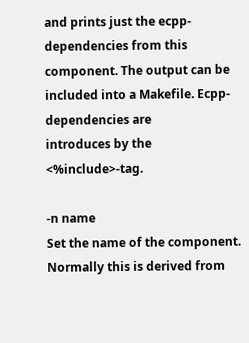and prints just the ecpp-dependencies from this
component. The output can be included into a Makefile. Ecpp-dependencies are
introduces by the <%include>-tag.

-n name
Set the name of the component. Normally this is derived from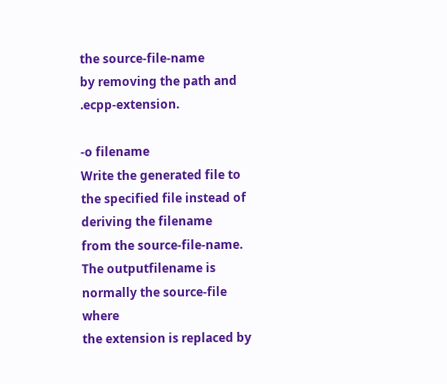the source-file-name
by removing the path and .ecpp-extension.

-o filename
Write the generated file to the specified file instead of deriving the filename
from the source-file-name. The outputfilename is normally the source-file where
the extension is replaced by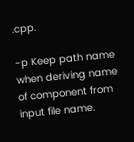.cpp.

-p Keep path name when deriving name of component from input file name.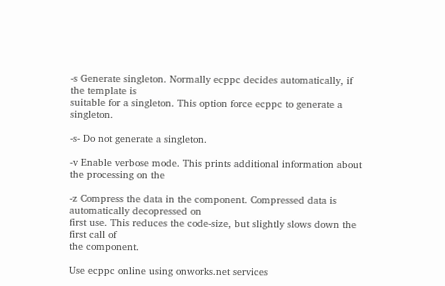-s Generate singleton. Normally ecppc decides automatically, if the template is
suitable for a singleton. This option force ecppc to generate a singleton.

-s- Do not generate a singleton.

-v Enable verbose mode. This prints additional information about the processing on the

-z Compress the data in the component. Compressed data is automatically decopressed on
first use. This reduces the code-size, but slightly slows down the first call of
the component.

Use ecppc online using onworks.net services